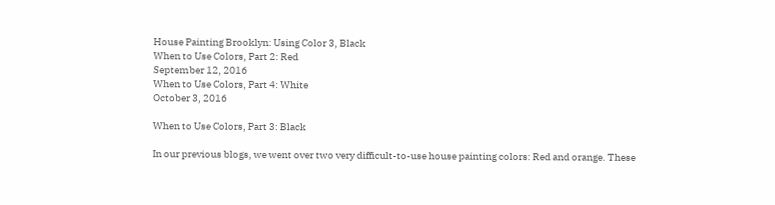House Painting Brooklyn: Using Color 3, Black
When to Use Colors, Part 2: Red
September 12, 2016
When to Use Colors, Part 4: White
October 3, 2016

When to Use Colors, Part 3: Black

In our previous blogs, we went over two very difficult-to-use house painting colors: Red and orange. These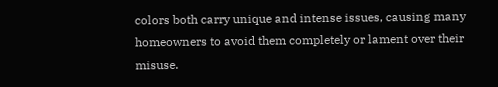colors both carry unique and intense issues, causing many homeowners to avoid them completely or lament over their misuse.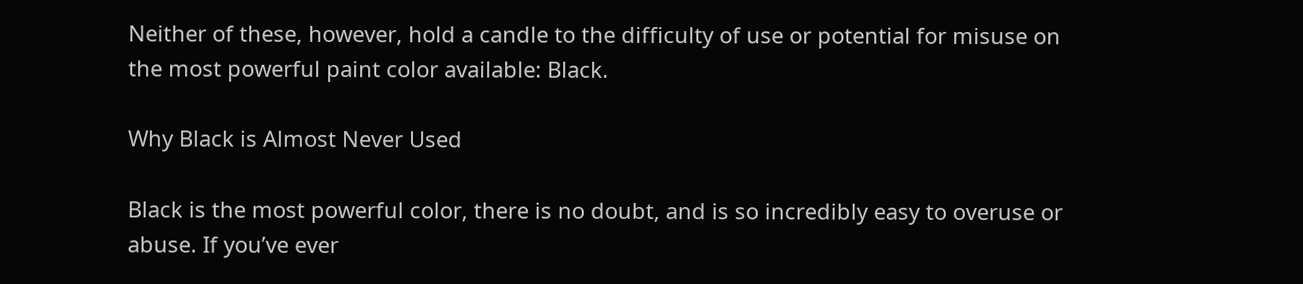Neither of these, however, hold a candle to the difficulty of use or potential for misuse on the most powerful paint color available: Black.

Why Black is Almost Never Used

Black is the most powerful color, there is no doubt, and is so incredibly easy to overuse or abuse. If you’ve ever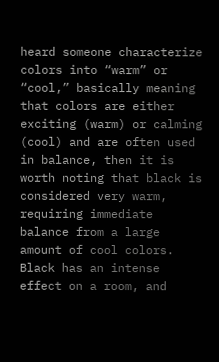heard someone characterize colors into “warm” or “cool,” basically meaning that colors are either exciting (warm) or calming (cool) and are often used in balance, then it is worth noting that black is considered very warm, requiring immediate balance from a large amount of cool colors. Black has an intense effect on a room, and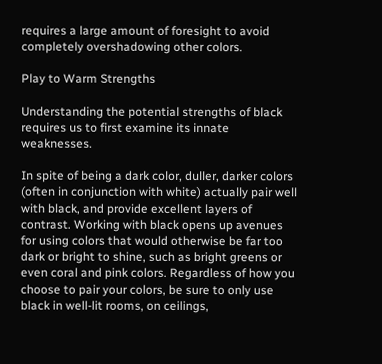requires a large amount of foresight to avoid completely overshadowing other colors.

Play to Warm Strengths

Understanding the potential strengths of black requires us to first examine its innate weaknesses.

In spite of being a dark color, duller, darker colors (often in conjunction with white) actually pair well with black, and provide excellent layers of contrast. Working with black opens up avenues for using colors that would otherwise be far too dark or bright to shine, such as bright greens or even coral and pink colors. Regardless of how you choose to pair your colors, be sure to only use black in well-lit rooms, on ceilings,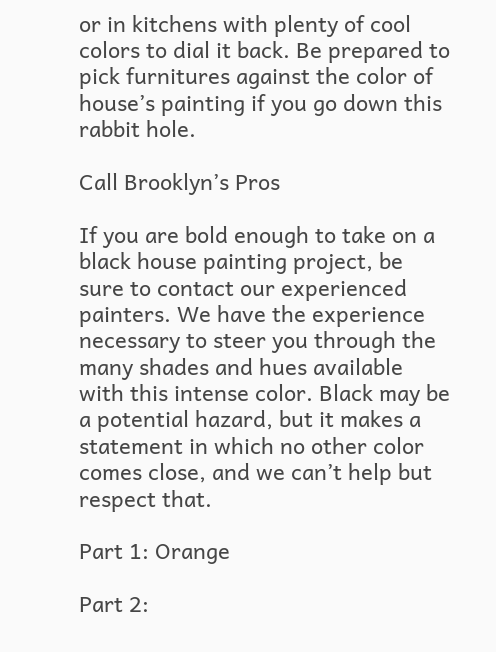or in kitchens with plenty of cool colors to dial it back. Be prepared to pick furnitures against the color of house’s painting if you go down this rabbit hole.

Call Brooklyn’s Pros

If you are bold enough to take on a black house painting project, be sure to contact our experienced painters. We have the experience necessary to steer you through the many shades and hues available with this intense color. Black may be a potential hazard, but it makes a statement in which no other color comes close, and we can’t help but respect that.

Part 1: Orange

Part 2: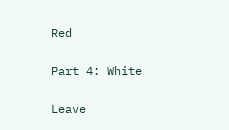Red

Part 4: White

Leave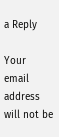a Reply

Your email address will not be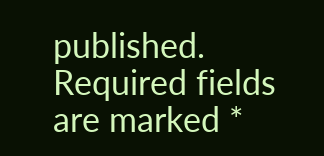published. Required fields are marked *